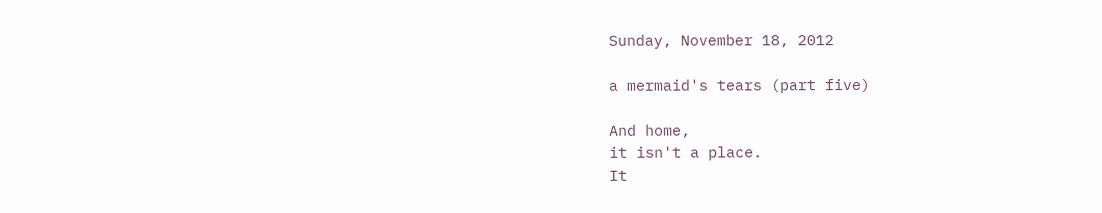Sunday, November 18, 2012

a mermaid's tears (part five)

And home,
it isn't a place.
It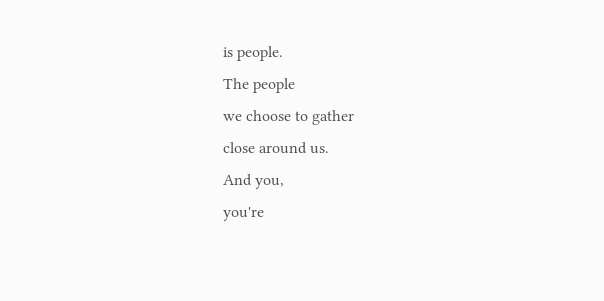is people.
The people
we choose to gather
close around us.
And you,
you're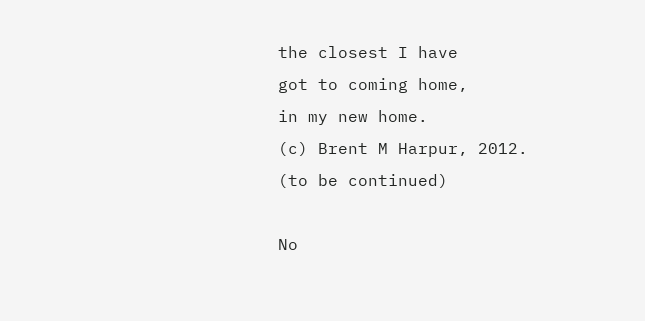the closest I have
got to coming home,
in my new home.
(c) Brent M Harpur, 2012.
(to be continued)

No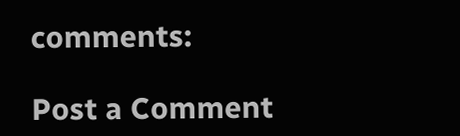comments:

Post a Comment